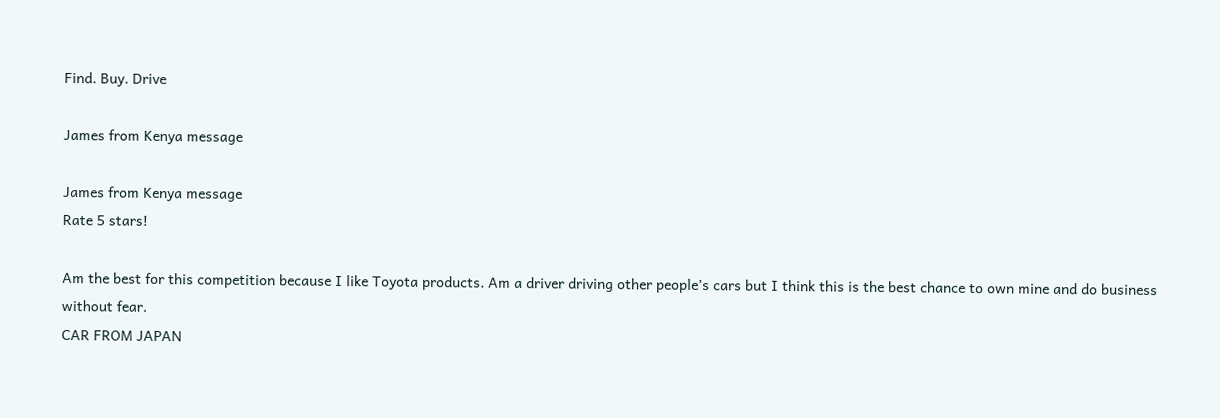Find. Buy. Drive

James from Kenya message

James from Kenya message
Rate 5 stars!

Am the best for this competition because I like Toyota products. Am a driver driving other people’s cars but I think this is the best chance to own mine and do business without fear.
CAR FROM JAPAN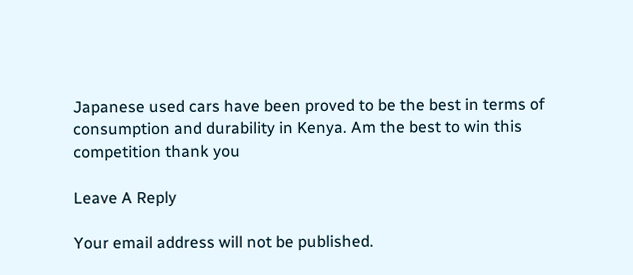Japanese used cars have been proved to be the best in terms of consumption and durability in Kenya. Am the best to win this competition thank you

Leave A Reply

Your email address will not be published.